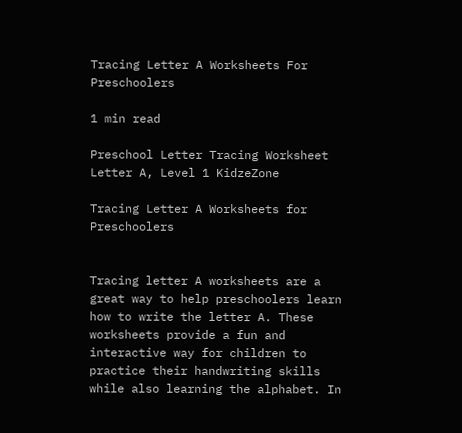Tracing Letter A Worksheets For Preschoolers

1 min read

Preschool Letter Tracing Worksheet Letter A, Level 1 KidzeZone

Tracing Letter A Worksheets for Preschoolers


Tracing letter A worksheets are a great way to help preschoolers learn how to write the letter A. These worksheets provide a fun and interactive way for children to practice their handwriting skills while also learning the alphabet. In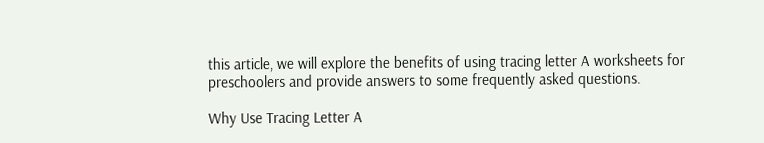this article, we will explore the benefits of using tracing letter A worksheets for preschoolers and provide answers to some frequently asked questions.

Why Use Tracing Letter A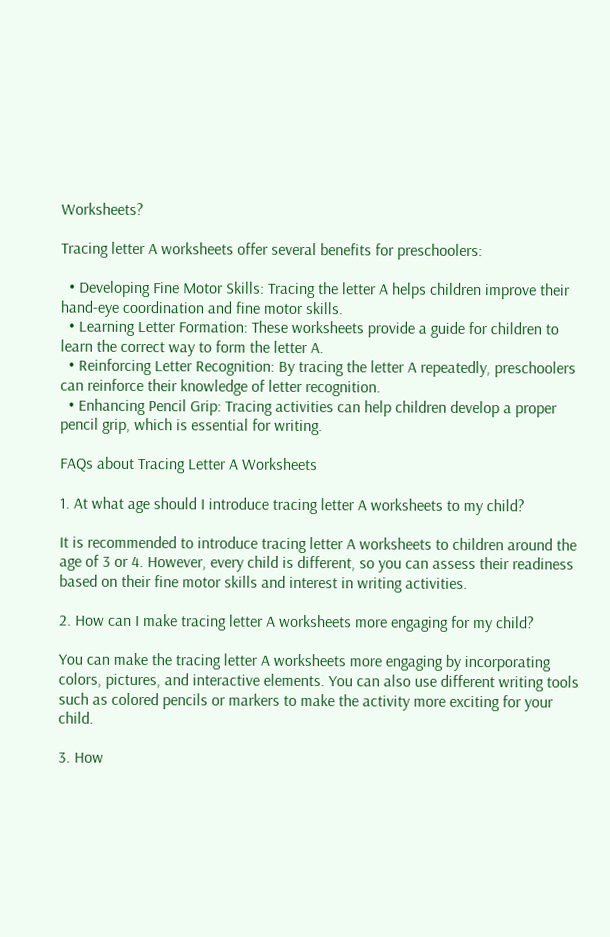Worksheets?

Tracing letter A worksheets offer several benefits for preschoolers:

  • Developing Fine Motor Skills: Tracing the letter A helps children improve their hand-eye coordination and fine motor skills.
  • Learning Letter Formation: These worksheets provide a guide for children to learn the correct way to form the letter A.
  • Reinforcing Letter Recognition: By tracing the letter A repeatedly, preschoolers can reinforce their knowledge of letter recognition.
  • Enhancing Pencil Grip: Tracing activities can help children develop a proper pencil grip, which is essential for writing.

FAQs about Tracing Letter A Worksheets

1. At what age should I introduce tracing letter A worksheets to my child?

It is recommended to introduce tracing letter A worksheets to children around the age of 3 or 4. However, every child is different, so you can assess their readiness based on their fine motor skills and interest in writing activities.

2. How can I make tracing letter A worksheets more engaging for my child?

You can make the tracing letter A worksheets more engaging by incorporating colors, pictures, and interactive elements. You can also use different writing tools such as colored pencils or markers to make the activity more exciting for your child.

3. How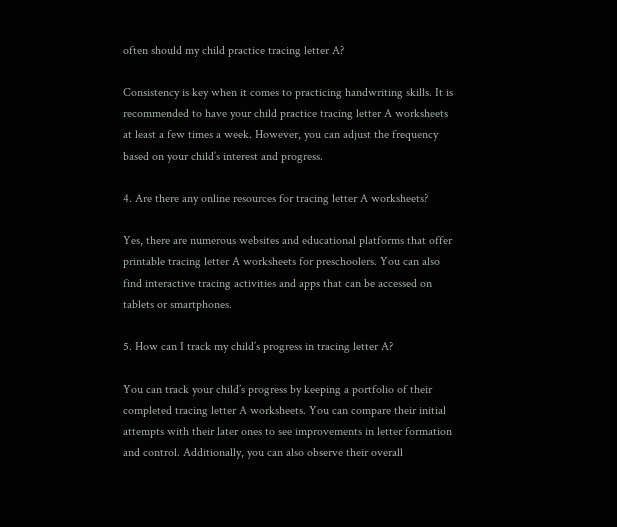often should my child practice tracing letter A?

Consistency is key when it comes to practicing handwriting skills. It is recommended to have your child practice tracing letter A worksheets at least a few times a week. However, you can adjust the frequency based on your child’s interest and progress.

4. Are there any online resources for tracing letter A worksheets?

Yes, there are numerous websites and educational platforms that offer printable tracing letter A worksheets for preschoolers. You can also find interactive tracing activities and apps that can be accessed on tablets or smartphones.

5. How can I track my child’s progress in tracing letter A?

You can track your child’s progress by keeping a portfolio of their completed tracing letter A worksheets. You can compare their initial attempts with their later ones to see improvements in letter formation and control. Additionally, you can also observe their overall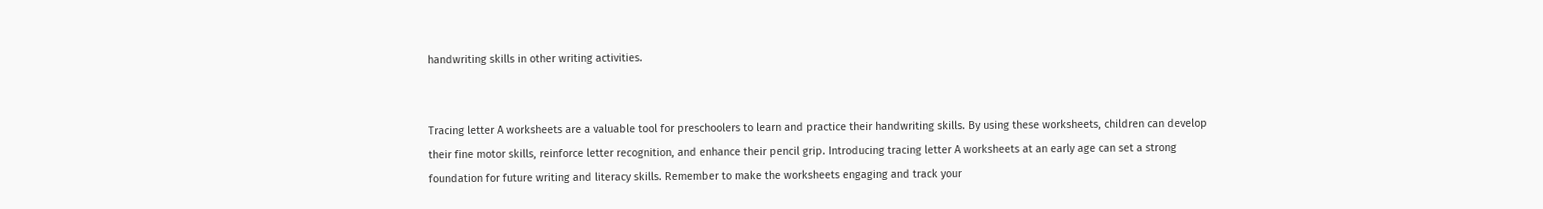handwriting skills in other writing activities.


Tracing letter A worksheets are a valuable tool for preschoolers to learn and practice their handwriting skills. By using these worksheets, children can develop their fine motor skills, reinforce letter recognition, and enhance their pencil grip. Introducing tracing letter A worksheets at an early age can set a strong foundation for future writing and literacy skills. Remember to make the worksheets engaging and track your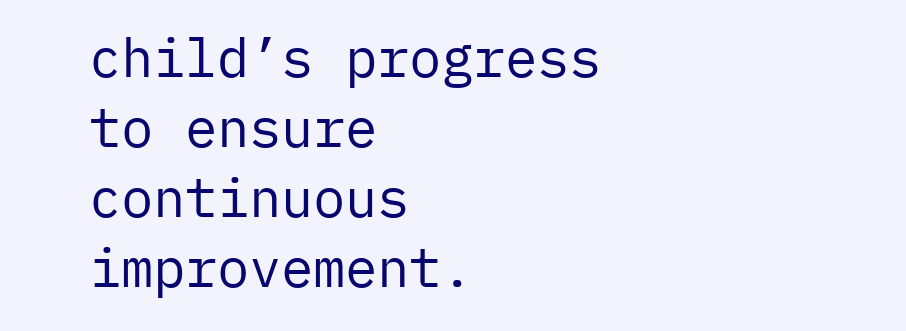child’s progress to ensure continuous improvement.